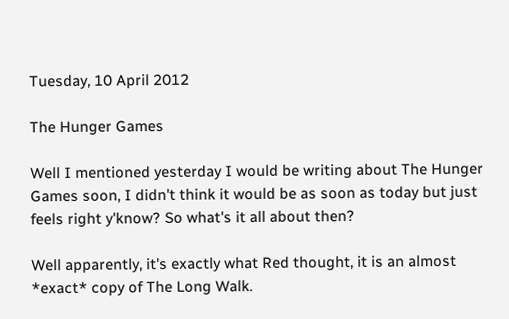Tuesday, 10 April 2012

The Hunger Games

Well I mentioned yesterday I would be writing about The Hunger Games soon, I didn't think it would be as soon as today but just feels right y'know? So what's it all about then?

Well apparently, it's exactly what Red thought, it is an almost *exact* copy of The Long Walk.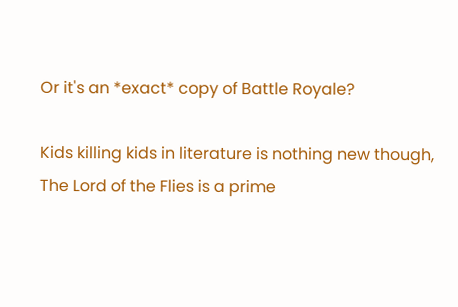Or it's an *exact* copy of Battle Royale?

Kids killing kids in literature is nothing new though, The Lord of the Flies is a prime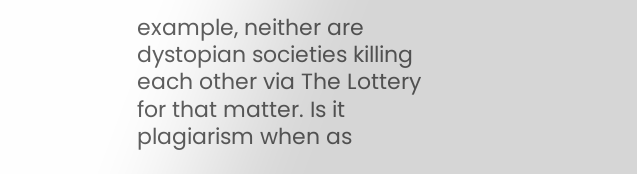example, neither are dystopian societies killing each other via The Lottery for that matter. Is it plagiarism when as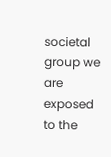societal group we are exposed to the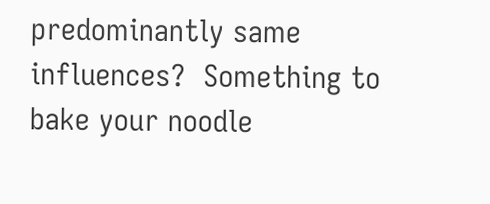predominantly same influences?  Something to bake your noodle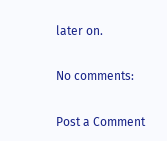later on.

No comments:

Post a Comment